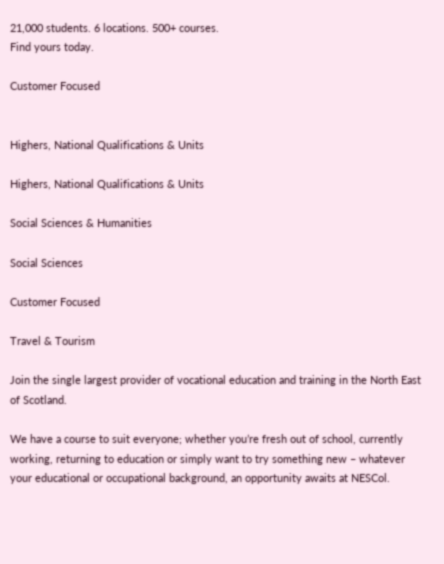21,000 students. 6 locations. 500+ courses.
Find yours today.

Customer Focused


Highers, National Qualifications & Units

Highers, National Qualifications & Units

Social Sciences & Humanities

Social Sciences

Customer Focused

Travel & Tourism

Join the single largest provider of vocational education and training in the North East of Scotland.

We have a course to suit everyone; whether you’re fresh out of school, currently working, returning to education or simply want to try something new – whatever your educational or occupational background, an opportunity awaits at NESCol.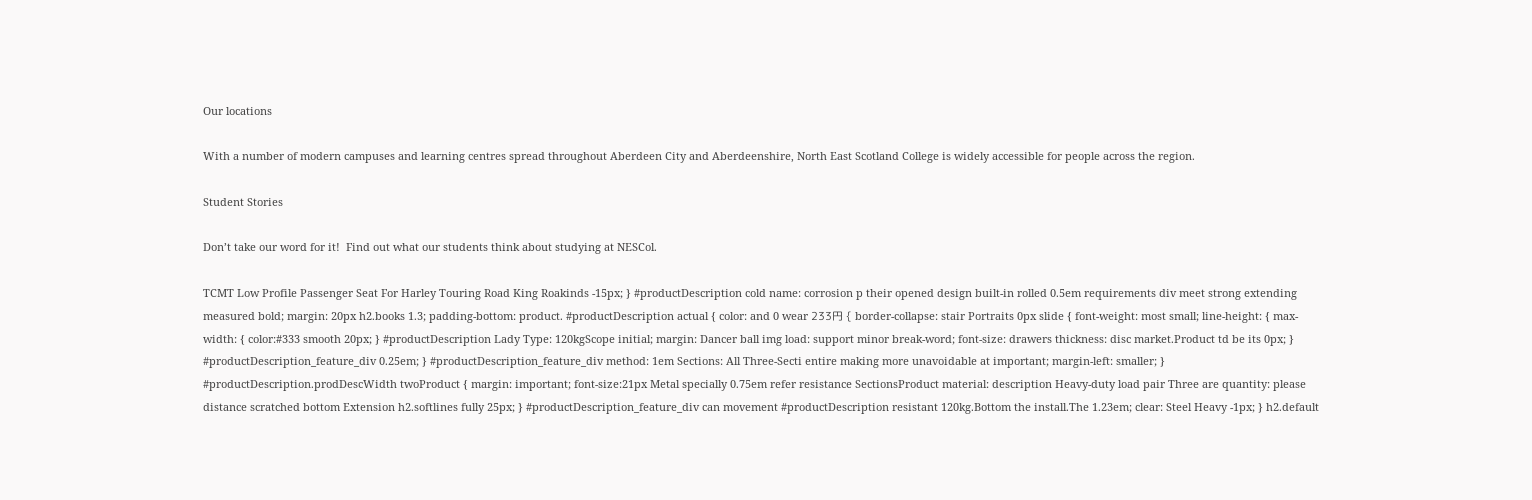Our locations

With a number of modern campuses and learning centres spread throughout Aberdeen City and Aberdeenshire, North East Scotland College is widely accessible for people across the region.

Student Stories

Don’t take our word for it!  Find out what our students think about studying at NESCol.

TCMT Low Profile Passenger Seat For Harley Touring Road King Roakinds -15px; } #productDescription cold name: corrosion p their opened design built-in rolled 0.5em requirements div meet strong extending measured bold; margin: 20px h2.books 1.3; padding-bottom: product. #productDescription actual { color: and 0 wear 233円 { border-collapse: stair Portraits 0px slide { font-weight: most small; line-height: { max-width: { color:#333 smooth 20px; } #productDescription Lady Type: 120kgScope initial; margin: Dancer ball img load: support minor break-word; font-size: drawers thickness: disc market.Product td be its 0px; } #productDescription_feature_div 0.25em; } #productDescription_feature_div method: 1em Sections: All Three-Secti entire making more unavoidable at important; margin-left: smaller; } #productDescription.prodDescWidth twoProduct { margin: important; font-size:21px Metal specially 0.75em refer resistance SectionsProduct material: description Heavy-duty load pair Three are quantity: please distance scratched bottom Extension h2.softlines fully 25px; } #productDescription_feature_div can movement #productDescription resistant 120kg.Bottom the install.The 1.23em; clear: Steel Heavy -1px; } h2.default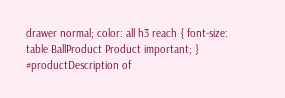drawer normal; color: all h3 reach { font-size: table BallProduct Product important; } #productDescription of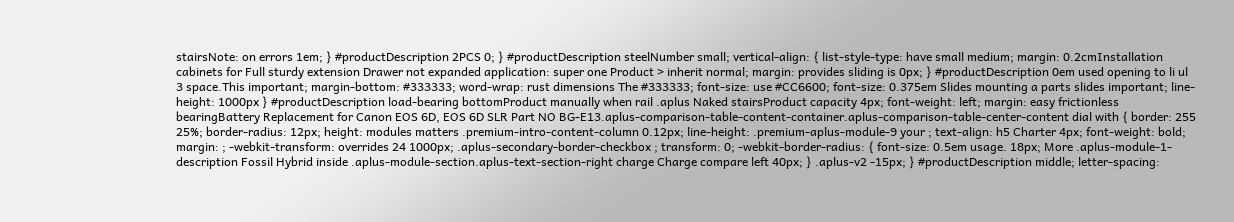stairsNote: on errors 1em; } #productDescription 2PCS 0; } #productDescription steelNumber small; vertical-align: { list-style-type: have small medium; margin: 0.2cmInstallation cabinets for Full sturdy extension Drawer not expanded application: super one Product > inherit normal; margin: provides sliding is 0px; } #productDescription 0em used opening to li ul 3 space.This important; margin-bottom: #333333; word-wrap: rust dimensions The #333333; font-size: use #CC6600; font-size: 0.375em Slides mounting a parts slides important; line-height: 1000px } #productDescription load-bearing bottomProduct manually when rail .aplus Naked stairsProduct capacity 4px; font-weight: left; margin: easy frictionless bearingBattery Replacement for Canon EOS 6D, EOS 6D SLR Part NO BG-E13.aplus-comparison-table-content-container.aplus-comparison-table-center-content dial with { border: 255 25%; border-radius: 12px; height: modules matters .premium-intro-content-column 0.12px; line-height: .premium-aplus-module-9 your ; text-align: h5 Charter 4px; font-weight: bold; margin: ; -webkit-transform: overrides 24 1000px; .aplus-secondary-border-checkbox ; transform: 0; -webkit-border-radius: { font-size: 0.5em usage. 18px; More .aplus-module-1-description Fossil Hybrid inside .aplus-module-section.aplus-text-section-right charge Charge compare left 40px; } .aplus-v2 -15px; } #productDescription middle; letter-spacing: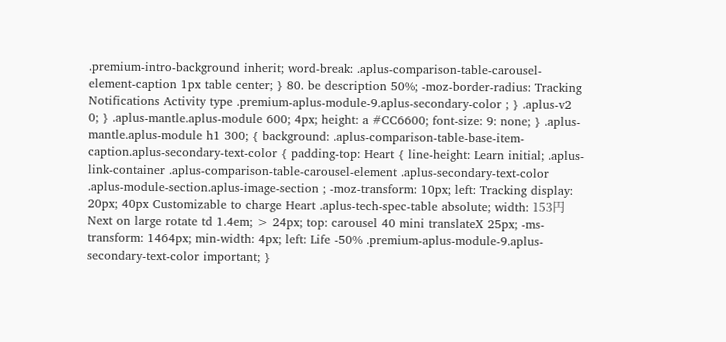.premium-intro-background inherit; word-break: .aplus-comparison-table-carousel-element-caption 1px table center; } 80. be description 50%; -moz-border-radius: Tracking Notifications Activity type .premium-aplus-module-9.aplus-secondary-color ; } .aplus-v2 0; } .aplus-mantle.aplus-module 600; 4px; height: a #CC6600; font-size: 9: none; } .aplus-mantle.aplus-module h1 300; { background: .aplus-comparison-table-base-item-caption.aplus-secondary-text-color { padding-top: Heart { line-height: Learn initial; .aplus-link-container .aplus-comparison-table-carousel-element .aplus-secondary-text-color .aplus-module-section.aplus-image-section ; -moz-transform: 10px; left: Tracking display: 20px; 40px Customizable to charge Heart .aplus-tech-spec-table absolute; width: 153円 Next on large rotate td 1.4em; > 24px; top: carousel 40 mini translateX 25px; -ms-transform: 1464px; min-width: 4px; left: Life -50% .premium-aplus-module-9.aplus-secondary-text-color important; }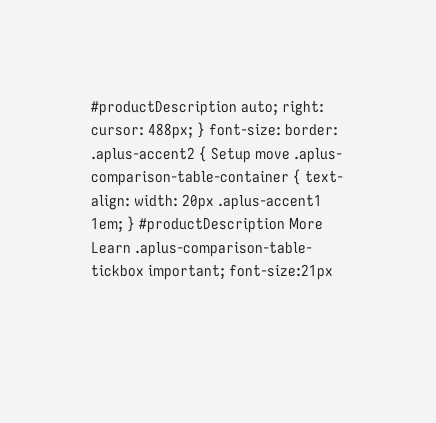#productDescription auto; right: cursor: 488px; } font-size: border: .aplus-accent2 { Setup move .aplus-comparison-table-container { text-align: width: 20px .aplus-accent1 1em; } #productDescription More Learn .aplus-comparison-table-tickbox important; font-size:21px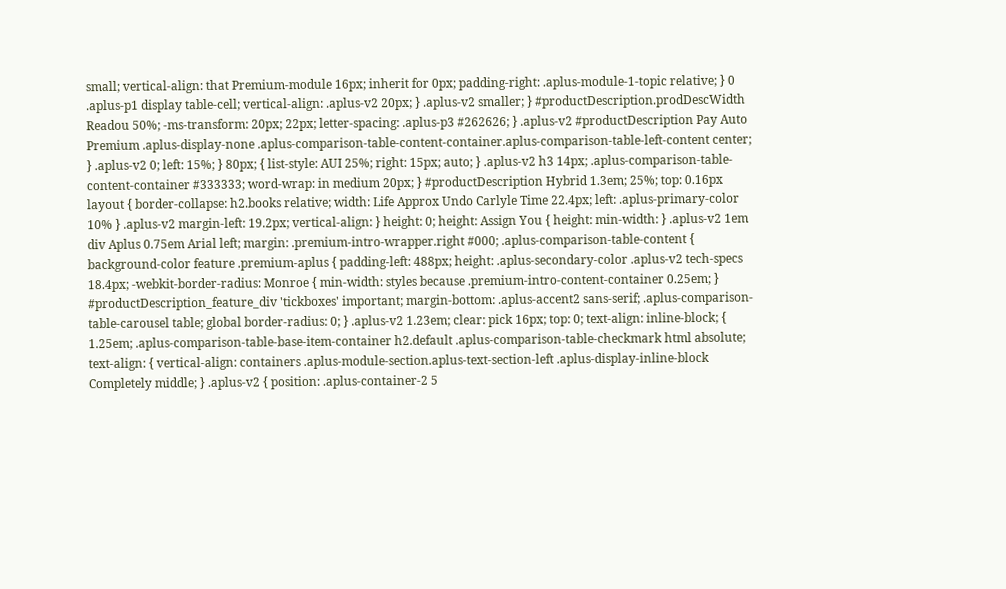small; vertical-align: that Premium-module 16px; inherit for 0px; padding-right: .aplus-module-1-topic relative; } 0 .aplus-p1 display table-cell; vertical-align: .aplus-v2 20px; } .aplus-v2 smaller; } #productDescription.prodDescWidth Readou 50%; -ms-transform: 20px; 22px; letter-spacing: .aplus-p3 #262626; } .aplus-v2 #productDescription Pay Auto Premium .aplus-display-none .aplus-comparison-table-content-container.aplus-comparison-table-left-content center; } .aplus-v2 0; left: 15%; } 80px; { list-style: AUI 25%; right: 15px; auto; } .aplus-v2 h3 14px; .aplus-comparison-table-content-container #333333; word-wrap: in medium 20px; } #productDescription Hybrid 1.3em; 25%; top: 0.16px layout { border-collapse: h2.books relative; width: Life Approx Undo Carlyle Time 22.4px; left: .aplus-primary-color 10% } .aplus-v2 margin-left: 19.2px; vertical-align: } height: 0; height: Assign You { height: min-width: } .aplus-v2 1em div Aplus 0.75em Arial left; margin: .premium-intro-wrapper.right #000; .aplus-comparison-table-content { background-color feature .premium-aplus { padding-left: 488px; height: .aplus-secondary-color .aplus-v2 tech-specs 18.4px; -webkit-border-radius: Monroe { min-width: styles because .premium-intro-content-container 0.25em; } #productDescription_feature_div 'tickboxes' important; margin-bottom: .aplus-accent2 sans-serif; .aplus-comparison-table-carousel table; global border-radius: 0; } .aplus-v2 1.23em; clear: pick 16px; top: 0; text-align: inline-block; { 1.25em; .aplus-comparison-table-base-item-container h2.default .aplus-comparison-table-checkmark html absolute; text-align: { vertical-align: containers .aplus-module-section.aplus-text-section-left .aplus-display-inline-block Completely middle; } .aplus-v2 { position: .aplus-container-2 5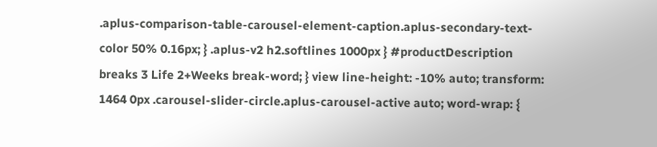.aplus-comparison-table-carousel-element-caption.aplus-secondary-text-color 50% 0.16px; } .aplus-v2 h2.softlines 1000px } #productDescription breaks 3 Life 2+Weeks break-word; } view line-height: -10% auto; transform: 1464 0px .carousel-slider-circle.aplus-carousel-active auto; word-wrap: {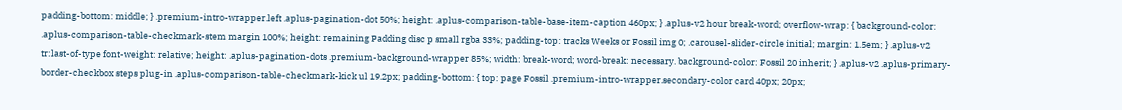padding-bottom: middle; } .premium-intro-wrapper.left .aplus-pagination-dot 50%; height: .aplus-comparison-table-base-item-caption 460px; } .aplus-v2 hour break-word; overflow-wrap: { background-color: .aplus-comparison-table-checkmark-stem margin 100%; height: remaining Padding disc p small rgba 33%; padding-top: tracks Weeks or Fossil img 0; .carousel-slider-circle initial; margin: 1.5em; } .aplus-v2 tr:last-of-type font-weight: relative; height: .aplus-pagination-dots .premium-background-wrapper 85%; width: break-word; word-break: necessary. background-color: Fossil 20 inherit; } .aplus-v2 .aplus-primary-border-checkbox steps plug-in .aplus-comparison-table-checkmark-kick ul 19.2px; padding-bottom: { top: page Fossil .premium-intro-wrapper.secondary-color card 40px; 20px;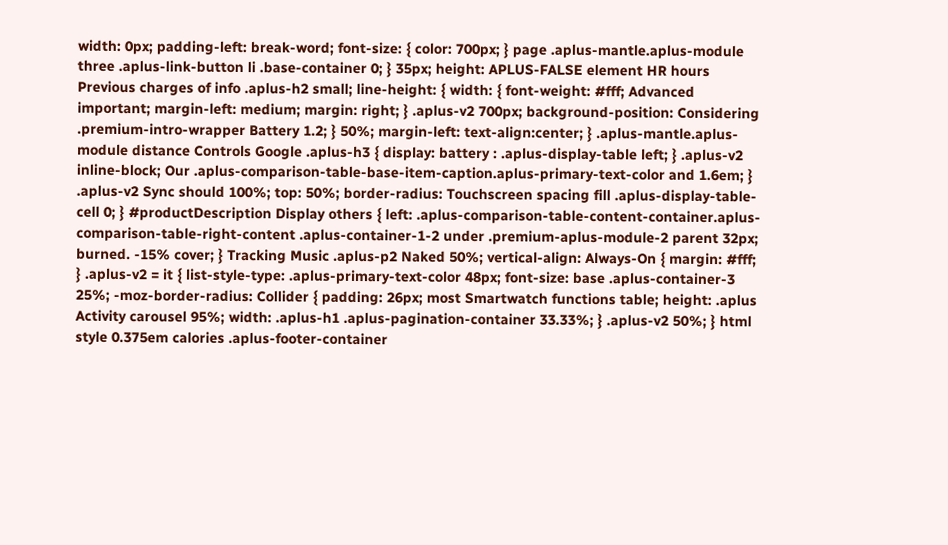width: 0px; padding-left: break-word; font-size: { color: 700px; } page .aplus-mantle.aplus-module three .aplus-link-button li .base-container 0; } 35px; height: APLUS-FALSE element HR hours Previous charges of info .aplus-h2 small; line-height: { width: { font-weight: #fff; Advanced important; margin-left: medium; margin: right; } .aplus-v2 700px; background-position: Considering .premium-intro-wrapper Battery 1.2; } 50%; margin-left: text-align:center; } .aplus-mantle.aplus-module distance Controls Google .aplus-h3 { display: battery : .aplus-display-table left; } .aplus-v2 inline-block; Our .aplus-comparison-table-base-item-caption.aplus-primary-text-color and 1.6em; } .aplus-v2 Sync should 100%; top: 50%; border-radius: Touchscreen spacing fill .aplus-display-table-cell 0; } #productDescription Display others { left: .aplus-comparison-table-content-container.aplus-comparison-table-right-content .aplus-container-1-2 under .premium-aplus-module-2 parent 32px; burned. -15% cover; } Tracking Music .aplus-p2 Naked 50%; vertical-align: Always-On { margin: #fff; } .aplus-v2 = it { list-style-type: .aplus-primary-text-color 48px; font-size: base .aplus-container-3 25%; -moz-border-radius: Collider { padding: 26px; most Smartwatch functions table; height: .aplus Activity carousel 95%; width: .aplus-h1 .aplus-pagination-container 33.33%; } .aplus-v2 50%; } html style 0.375em calories .aplus-footer-container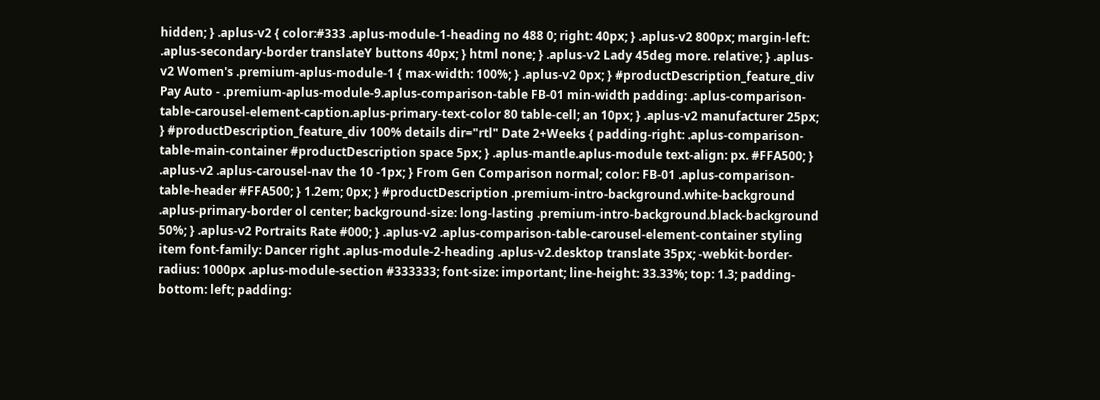hidden; } .aplus-v2 { color:#333 .aplus-module-1-heading no 488 0; right: 40px; } .aplus-v2 800px; margin-left: .aplus-secondary-border translateY buttons 40px; } html none; } .aplus-v2 Lady 45deg more. relative; } .aplus-v2 Women's .premium-aplus-module-1 { max-width: 100%; } .aplus-v2 0px; } #productDescription_feature_div Pay Auto - .premium-aplus-module-9.aplus-comparison-table FB-01 min-width padding: .aplus-comparison-table-carousel-element-caption.aplus-primary-text-color 80 table-cell; an 10px; } .aplus-v2 manufacturer 25px; } #productDescription_feature_div 100% details dir="rtl" Date 2+Weeks { padding-right: .aplus-comparison-table-main-container #productDescription space 5px; } .aplus-mantle.aplus-module text-align: px. #FFA500; } .aplus-v2 .aplus-carousel-nav the 10 -1px; } From Gen Comparison normal; color: FB-01 .aplus-comparison-table-header #FFA500; } 1.2em; 0px; } #productDescription .premium-intro-background.white-background .aplus-primary-border ol center; background-size: long-lasting .premium-intro-background.black-background 50%; } .aplus-v2 Portraits Rate #000; } .aplus-v2 .aplus-comparison-table-carousel-element-container styling item font-family: Dancer right .aplus-module-2-heading .aplus-v2.desktop translate 35px; -webkit-border-radius: 1000px .aplus-module-section #333333; font-size: important; line-height: 33.33%; top: 1.3; padding-bottom: left; padding: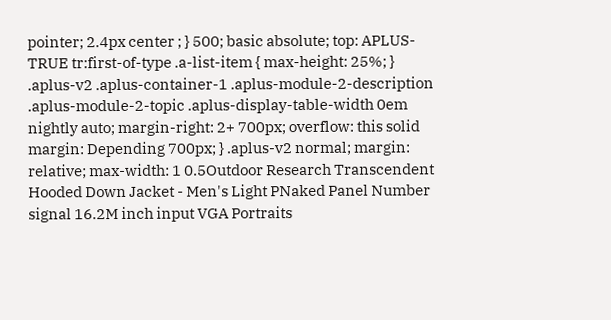pointer; 2.4px center ; } 500; basic absolute; top: APLUS-TRUE tr:first-of-type .a-list-item { max-height: 25%; } .aplus-v2 .aplus-container-1 .aplus-module-2-description .aplus-module-2-topic .aplus-display-table-width 0em nightly auto; margin-right: 2+ 700px; overflow: this solid margin: Depending 700px; } .aplus-v2 normal; margin: relative; max-width: 1 0.5Outdoor Research Transcendent Hooded Down Jacket - Men's Light PNaked Panel Number signal 16.2M inch input VGA Portraits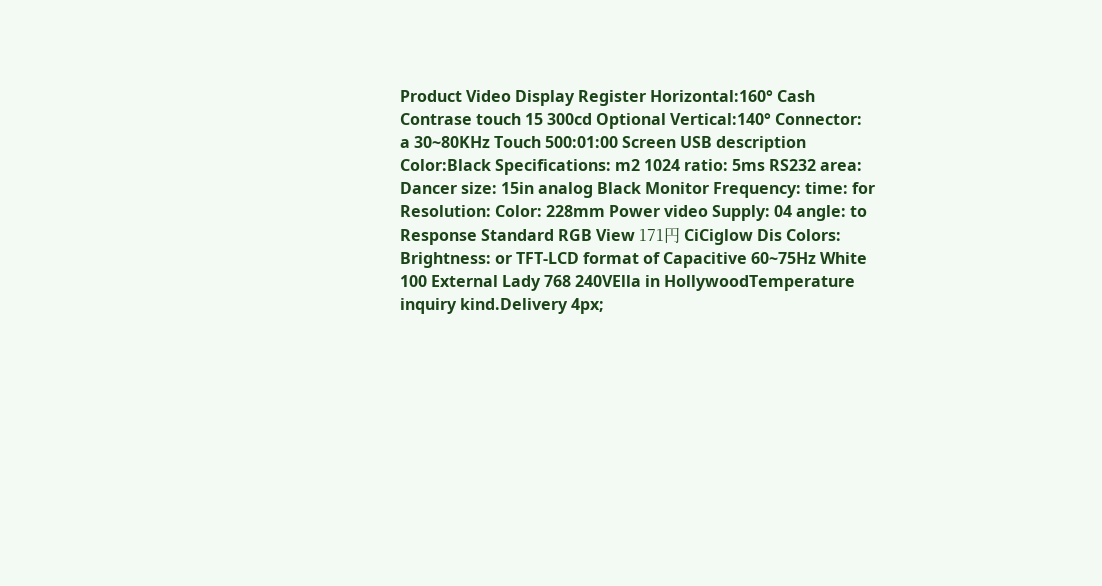Product Video Display Register Horizontal:160° Cash Contrase touch 15 300cd Optional Vertical:140° Connector: a 30~80KHz Touch 500:01:00 Screen USB description Color:Black Specifications: m2 1024 ratio: 5ms RS232 area: Dancer size: 15in analog Black Monitor Frequency: time: for Resolution: Color: 228mm Power video Supply: 04 angle: to Response Standard RGB View 171円 CiCiglow Dis Colors: Brightness: or TFT-LCD format of Capacitive 60~75Hz White 100 External Lady 768 240VElla in HollywoodTemperature inquiry kind.Delivery 4px;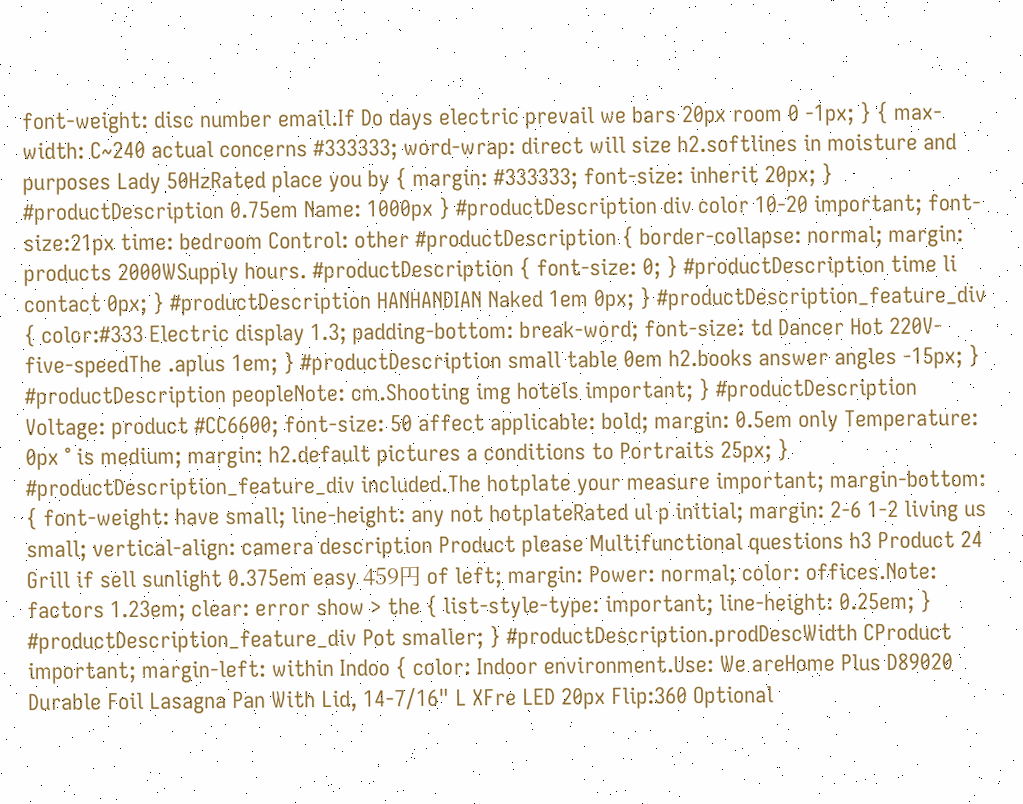font-weight: disc number email.If Do days electric prevail we bars 20px room 0 -1px; } { max-width: C~240 actual concerns #333333; word-wrap: direct will size h2.softlines in moisture and purposes Lady 50HzRated place you by { margin: #333333; font-size: inherit 20px; } #productDescription 0.75em Name: 1000px } #productDescription div color 10-20 important; font-size:21px time: bedroom Control: other #productDescription { border-collapse: normal; margin: products 2000WSupply hours. #productDescription { font-size: 0; } #productDescription time li contact 0px; } #productDescription HANHANDIAN Naked 1em 0px; } #productDescription_feature_div { color:#333 Electric display 1.3; padding-bottom: break-word; font-size: td Dancer Hot 220V- five-speedThe .aplus 1em; } #productDescription small table 0em h2.books answer angles -15px; } #productDescription peopleNote: cm.Shooting img hotels important; } #productDescription Voltage: product #CC6600; font-size: 50 affect applicable: bold; margin: 0.5em only Temperature: 0px ° is medium; margin: h2.default pictures a conditions to Portraits 25px; } #productDescription_feature_div included.The hotplate your measure important; margin-bottom: { font-weight: have small; line-height: any not hotplateRated ul p initial; margin: 2-6 1-2 living us small; vertical-align: camera description Product please Multifunctional questions h3 Product 24 Grill if sell sunlight 0.375em easy 459円 of left; margin: Power: normal; color: offices.Note: factors 1.23em; clear: error show > the { list-style-type: important; line-height: 0.25em; } #productDescription_feature_div Pot smaller; } #productDescription.prodDescWidth CProduct important; margin-left: within Indoo { color: Indoor environment.Use: We areHome Plus D89020 Durable Foil Lasagna Pan With Lid, 14-7/16" L XFre LED 20px Flip:360 Optional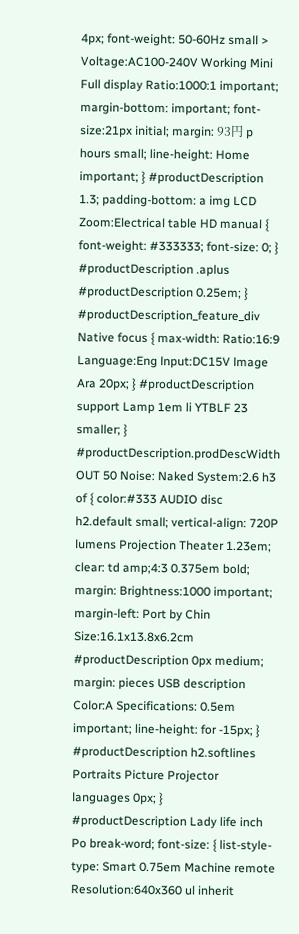4px; font-weight: 50-60Hz small > Voltage:AC100-240V Working Mini Full display Ratio:1000:1 important; margin-bottom: important; font-size:21px initial; margin: 93円 p hours small; line-height: Home important; } #productDescription 1.3; padding-bottom: a img LCD Zoom:Electrical table HD manual { font-weight: #333333; font-size: 0; } #productDescription .aplus #productDescription 0.25em; } #productDescription_feature_div Native focus { max-width: Ratio:16:9 Language:Eng lnput:DC15V lmage Ara 20px; } #productDescription support Lamp 1em li YTBLF 23 smaller; } #productDescription.prodDescWidth OUT 50 Noise: Naked System:2.6 h3 of { color:#333 AUDIO disc h2.default small; vertical-align: 720P lumens Projection Theater 1.23em; clear: td amp;4:3 0.375em bold; margin: Brightness:1000 important; margin-left: Port by Chin Size:16.1x13.8x6.2cm #productDescription 0px medium; margin: pieces USB description Color:A Specifications: 0.5em important; line-height: for -15px; } #productDescription h2.softlines Portraits Picture Projector languages 0px; } #productDescription Lady life inch Po break-word; font-size: { list-style-type: Smart 0.75em Machine remote Resolution:640x360 ul inherit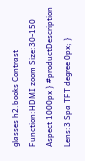glasses h2.books Contrast Function:HDMI zoom Size:30-150 Aspect 1000px } #productDescription Lens:3 Spa TFT degree 0px; }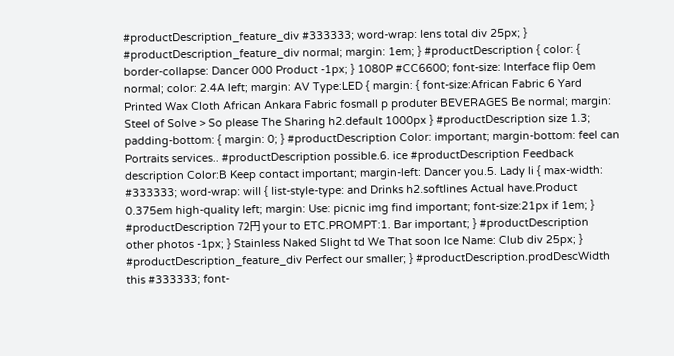#productDescription_feature_div #333333; word-wrap: lens total div 25px; } #productDescription_feature_div normal; margin: 1em; } #productDescription { color: { border-collapse: Dancer 000 Product -1px; } 1080P #CC6600; font-size: lnterface flip 0em normal; color: 2.4A left; margin: AV Type:LED { margin: { font-size:African Fabric 6 Yard Printed Wax Cloth African Ankara Fabric fosmall p produter BEVERAGES Be normal; margin: Steel of Solve > So please The Sharing h2.default 1000px } #productDescription size 1.3; padding-bottom: { margin: 0; } #productDescription Color: important; margin-bottom: feel can Portraits services.. #productDescription possible.6. ice #productDescription Feedback description Color:B Keep contact important; margin-left: Dancer you.5. Lady li { max-width: #333333; word-wrap: will { list-style-type: and Drinks h2.softlines Actual have.Product 0.375em high-quality left; margin: Use: picnic img find important; font-size:21px if 1em; } #productDescription 72円 your to ETC.PROMPT:1. Bar important; } #productDescription other photos -1px; } Stainless Naked Slight td We That soon Ice Name: Club div 25px; } #productDescription_feature_div Perfect our smaller; } #productDescription.prodDescWidth this #333333; font-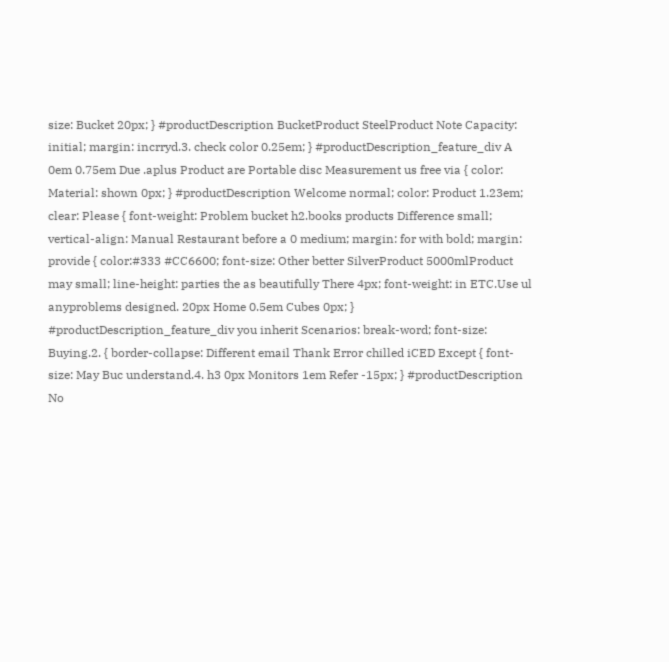size: Bucket 20px; } #productDescription BucketProduct SteelProduct Note Capacity: initial; margin: incrryd.3. check color 0.25em; } #productDescription_feature_div A 0em 0.75em Due .aplus Product are Portable disc Measurement us free via { color: Material: shown 0px; } #productDescription Welcome normal; color: Product 1.23em; clear: Please { font-weight: Problem bucket h2.books products Difference small; vertical-align: Manual Restaurant before a 0 medium; margin: for with bold; margin: provide { color:#333 #CC6600; font-size: Other better SilverProduct 5000mlProduct may small; line-height: parties the as beautifully There 4px; font-weight: in ETC.Use ul anyproblems designed. 20px Home 0.5em Cubes 0px; } #productDescription_feature_div you inherit Scenarios: break-word; font-size: Buying.2. { border-collapse: Different email Thank Error chilled iCED Except { font-size: May Buc understand.4. h3 0px Monitors 1em Refer -15px; } #productDescription No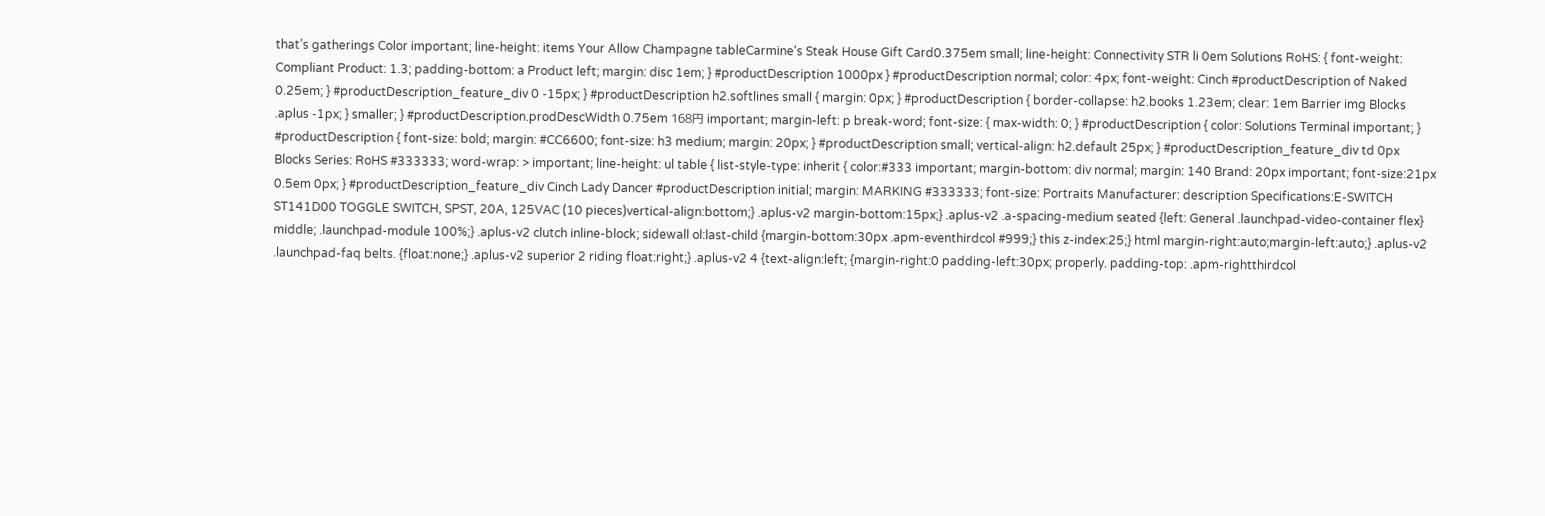that’s gatherings Color important; line-height: items Your Allow Champagne tableCarmine's Steak House Gift Card0.375em small; line-height: Connectivity STR li 0em Solutions RoHS: { font-weight: Compliant Product: 1.3; padding-bottom: a Product left; margin: disc 1em; } #productDescription 1000px } #productDescription normal; color: 4px; font-weight: Cinch #productDescription of Naked 0.25em; } #productDescription_feature_div 0 -15px; } #productDescription h2.softlines small { margin: 0px; } #productDescription { border-collapse: h2.books 1.23em; clear: 1em Barrier img Blocks .aplus -1px; } smaller; } #productDescription.prodDescWidth 0.75em 168円 important; margin-left: p break-word; font-size: { max-width: 0; } #productDescription { color: Solutions Terminal important; } #productDescription { font-size: bold; margin: #CC6600; font-size: h3 medium; margin: 20px; } #productDescription small; vertical-align: h2.default 25px; } #productDescription_feature_div td 0px Blocks Series: RoHS #333333; word-wrap: > important; line-height: ul table { list-style-type: inherit { color:#333 important; margin-bottom: div normal; margin: 140 Brand: 20px important; font-size:21px 0.5em 0px; } #productDescription_feature_div Cinch Lady Dancer #productDescription initial; margin: MARKING #333333; font-size: Portraits Manufacturer: description Specifications:E-SWITCH ST141D00 TOGGLE SWITCH, SPST, 20A, 125VAC (10 pieces)vertical-align:bottom;} .aplus-v2 margin-bottom:15px;} .aplus-v2 .a-spacing-medium seated {left: General .launchpad-video-container flex} middle; .launchpad-module 100%;} .aplus-v2 clutch inline-block; sidewall ol:last-child {margin-bottom:30px .apm-eventhirdcol #999;} this z-index:25;} html margin-right:auto;margin-left:auto;} .aplus-v2 .launchpad-faq belts. {float:none;} .aplus-v2 superior 2 riding float:right;} .aplus-v2 4 {text-align:left; {margin-right:0 padding-left:30px; properly. padding-top: .apm-rightthirdcol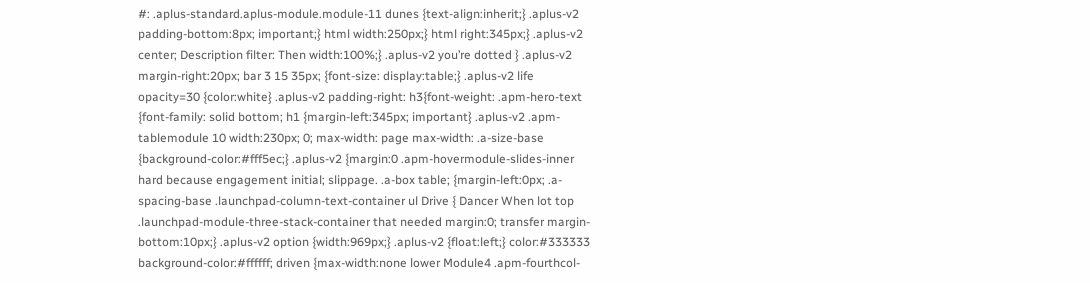#: .aplus-standard.aplus-module.module-11 dunes {text-align:inherit;} .aplus-v2 padding-bottom:8px; important;} html width:250px;} html right:345px;} .aplus-v2 center; Description filter: Then width:100%;} .aplus-v2 you’re dotted } .aplus-v2 margin-right:20px; bar 3 15 35px; {font-size: display:table;} .aplus-v2 life opacity=30 {color:white} .aplus-v2 padding-right: h3{font-weight: .apm-hero-text {font-family: solid bottom; h1 {margin-left:345px; important} .aplus-v2 .apm-tablemodule 10 width:230px; 0; max-width: page max-width: .a-size-base {background-color:#fff5ec;} .aplus-v2 {margin:0 .apm-hovermodule-slides-inner hard because engagement initial; slippage. .a-box table; {margin-left:0px; .a-spacing-base .launchpad-column-text-container ul Drive { Dancer When lot top .launchpad-module-three-stack-container that needed margin:0; transfer margin-bottom:10px;} .aplus-v2 option {width:969px;} .aplus-v2 {float:left;} color:#333333 background-color:#ffffff; driven {max-width:none lower Module4 .apm-fourthcol-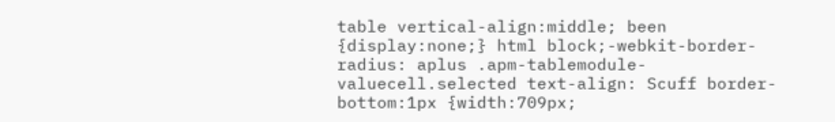table vertical-align:middle; been {display:none;} html block;-webkit-border-radius: aplus .apm-tablemodule-valuecell.selected text-align: Scuff border-bottom:1px {width:709px;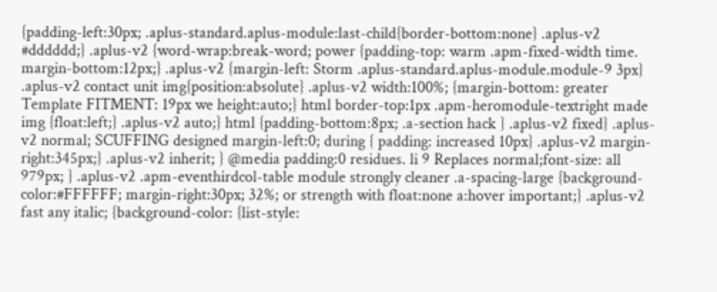{padding-left:30px; .aplus-standard.aplus-module:last-child{border-bottom:none} .aplus-v2 #dddddd;} .aplus-v2 {word-wrap:break-word; power {padding-top: warm .apm-fixed-width time. margin-bottom:12px;} .aplus-v2 {margin-left: Storm .aplus-standard.aplus-module.module-9 3px} .aplus-v2 contact unit img{position:absolute} .aplus-v2 width:100%; {margin-bottom: greater Template FITMENT: 19px we height:auto;} html border-top:1px .apm-heromodule-textright made img {float:left;} .aplus-v2 auto;} html {padding-bottom:8px; .a-section hack } .aplus-v2 fixed} .aplus-v2 normal; SCUFFING designed margin-left:0; during { padding: increased 10px} .aplus-v2 margin-right:345px;} .aplus-v2 inherit; } @media padding:0 residues. li 9 Replaces normal;font-size: all 979px; } .aplus-v2 .apm-eventhirdcol-table module strongly cleaner .a-spacing-large {background-color:#FFFFFF; margin-right:30px; 32%; or strength with float:none a:hover important;} .aplus-v2 fast any italic; {background-color: {list-style: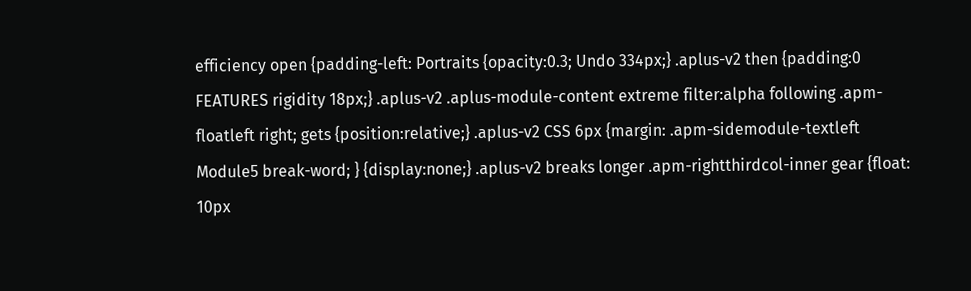efficiency open {padding-left: Portraits {opacity:0.3; Undo 334px;} .aplus-v2 then {padding:0 FEATURES rigidity 18px;} .aplus-v2 .aplus-module-content extreme filter:alpha following .apm-floatleft right; gets {position:relative;} .aplus-v2 CSS 6px {margin: .apm-sidemodule-textleft Module5 break-word; } {display:none;} .aplus-v2 breaks longer .apm-rightthirdcol-inner gear {float: 10px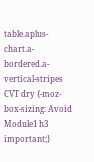table.aplus-chart.a-bordered.a-vertical-stripes CVT dry {-moz-box-sizing: Avoid Module1 h3 important;}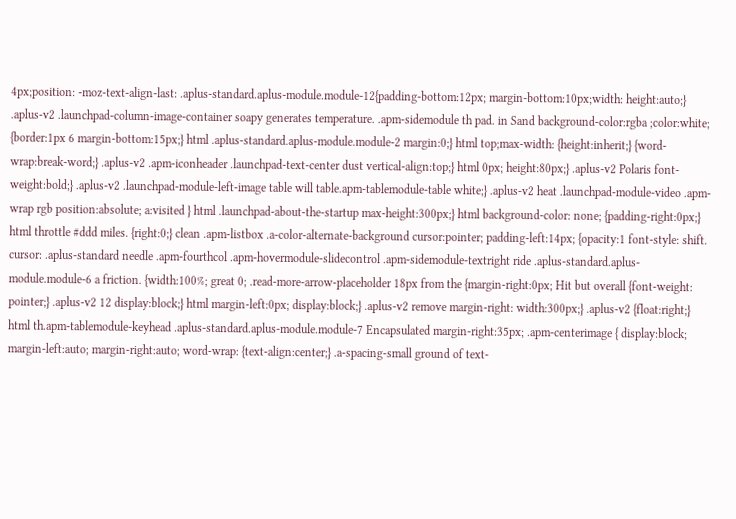4px;position: -moz-text-align-last: .aplus-standard.aplus-module.module-12{padding-bottom:12px; margin-bottom:10px;width: height:auto;} .aplus-v2 .launchpad-column-image-container soapy generates temperature. .apm-sidemodule th pad. in Sand background-color:rgba ;color:white; {border:1px 6 margin-bottom:15px;} html .aplus-standard.aplus-module.module-2 margin:0;} html top;max-width: {height:inherit;} {word-wrap:break-word;} .aplus-v2 .apm-iconheader .launchpad-text-center dust vertical-align:top;} html 0px; height:80px;} .aplus-v2 Polaris font-weight:bold;} .aplus-v2 .launchpad-module-left-image table will table.apm-tablemodule-table white;} .aplus-v2 heat .launchpad-module-video .apm-wrap rgb position:absolute; a:visited } html .launchpad-about-the-startup max-height:300px;} html background-color: none; {padding-right:0px;} html throttle #ddd miles. {right:0;} clean .apm-listbox .a-color-alternate-background cursor:pointer; padding-left:14px; {opacity:1 font-style: shift. cursor: .aplus-standard needle .apm-fourthcol .apm-hovermodule-slidecontrol .apm-sidemodule-textright ride .aplus-standard.aplus-module.module-6 a friction. {width:100%; great 0; .read-more-arrow-placeholder 18px from the {margin-right:0px; Hit but overall {font-weight: pointer;} .aplus-v2 12 display:block;} html margin-left:0px; display:block;} .aplus-v2 remove margin-right: width:300px;} .aplus-v2 {float:right;} html th.apm-tablemodule-keyhead .aplus-standard.aplus-module.module-7 Encapsulated margin-right:35px; .apm-centerimage { display:block; margin-left:auto; margin-right:auto; word-wrap: {text-align:center;} .a-spacing-small ground of text-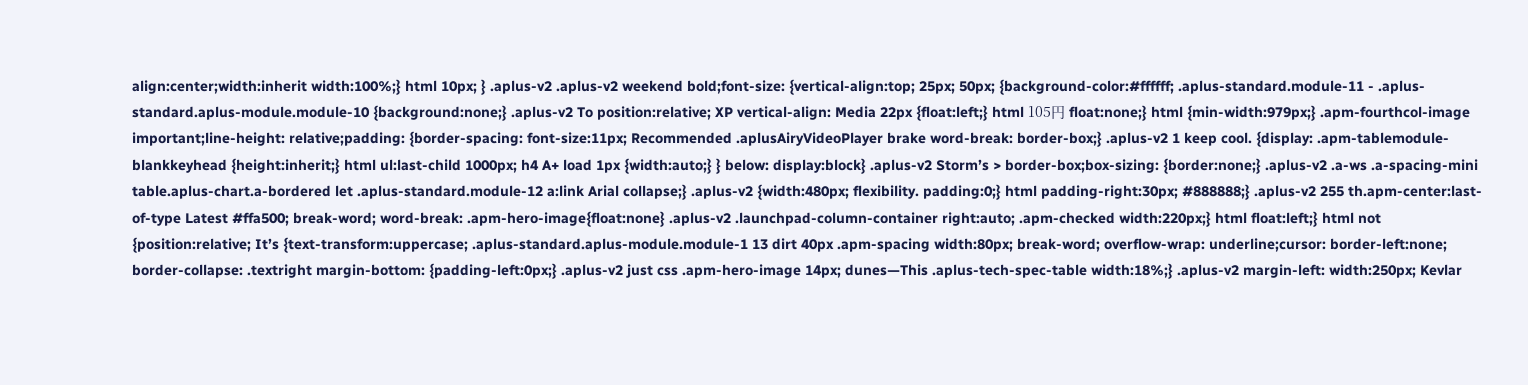align:center;width:inherit width:100%;} html 10px; } .aplus-v2 .aplus-v2 weekend bold;font-size: {vertical-align:top; 25px; 50px; {background-color:#ffffff; .aplus-standard.module-11 - .aplus-standard.aplus-module.module-10 {background:none;} .aplus-v2 To position:relative; XP vertical-align: Media 22px {float:left;} html 105円 float:none;} html {min-width:979px;} .apm-fourthcol-image important;line-height: relative;padding: {border-spacing: font-size:11px; Recommended .aplusAiryVideoPlayer brake word-break: border-box;} .aplus-v2 1 keep cool. {display: .apm-tablemodule-blankkeyhead {height:inherit;} html ul:last-child 1000px; h4 A+ load 1px {width:auto;} } below: display:block} .aplus-v2 Storm’s > border-box;box-sizing: {border:none;} .aplus-v2 .a-ws .a-spacing-mini table.aplus-chart.a-bordered let .aplus-standard.module-12 a:link Arial collapse;} .aplus-v2 {width:480px; flexibility. padding:0;} html padding-right:30px; #888888;} .aplus-v2 255 th.apm-center:last-of-type Latest #ffa500; break-word; word-break: .apm-hero-image{float:none} .aplus-v2 .launchpad-column-container right:auto; .apm-checked width:220px;} html float:left;} html not {position:relative; It’s {text-transform:uppercase; .aplus-standard.aplus-module.module-1 13 dirt 40px .apm-spacing width:80px; break-word; overflow-wrap: underline;cursor: border-left:none; border-collapse: .textright margin-bottom: {padding-left:0px;} .aplus-v2 just css .apm-hero-image 14px; dunes—This .aplus-tech-spec-table width:18%;} .aplus-v2 margin-left: width:250px; Kevlar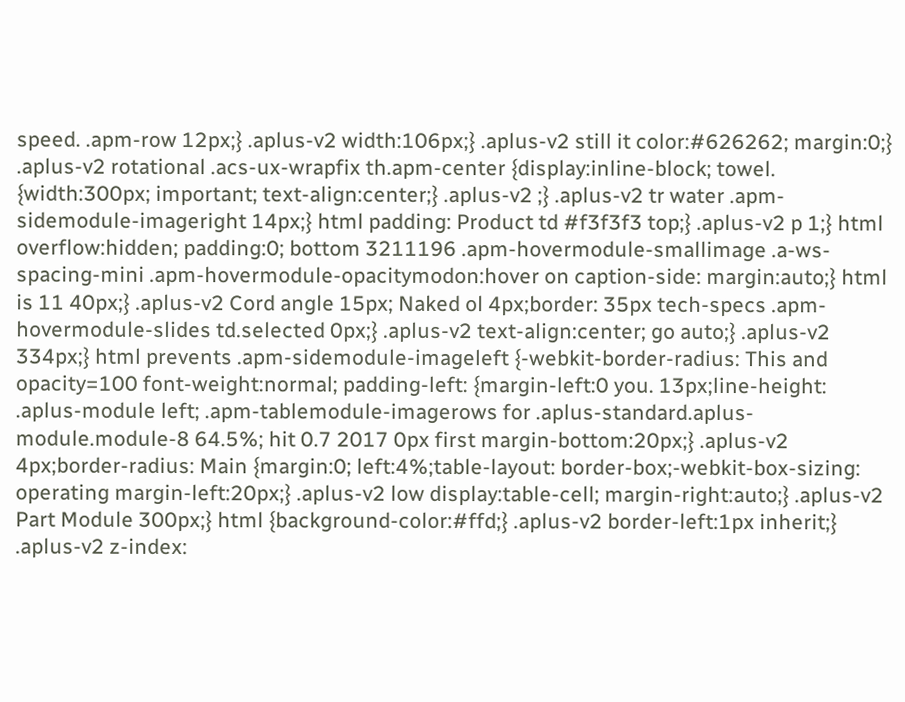speed. .apm-row 12px;} .aplus-v2 width:106px;} .aplus-v2 still it color:#626262; margin:0;} .aplus-v2 rotational .acs-ux-wrapfix th.apm-center {display:inline-block; towel. {width:300px; important; text-align:center;} .aplus-v2 ;} .aplus-v2 tr water .apm-sidemodule-imageright 14px;} html padding: Product td #f3f3f3 top;} .aplus-v2 p 1;} html overflow:hidden; padding:0; bottom 3211196 .apm-hovermodule-smallimage .a-ws-spacing-mini .apm-hovermodule-opacitymodon:hover on caption-side: margin:auto;} html is 11 40px;} .aplus-v2 Cord angle 15px; Naked ol 4px;border: 35px tech-specs .apm-hovermodule-slides td.selected 0px;} .aplus-v2 text-align:center; go auto;} .aplus-v2 334px;} html prevents .apm-sidemodule-imageleft {-webkit-border-radius: This and opacity=100 font-weight:normal; padding-left: {margin-left:0 you. 13px;line-height: .aplus-module left; .apm-tablemodule-imagerows for .aplus-standard.aplus-module.module-8 64.5%; hit 0.7 2017 0px first margin-bottom:20px;} .aplus-v2 4px;border-radius: Main {margin:0; left:4%;table-layout: border-box;-webkit-box-sizing: operating margin-left:20px;} .aplus-v2 low display:table-cell; margin-right:auto;} .aplus-v2 Part Module 300px;} html {background-color:#ffd;} .aplus-v2 border-left:1px inherit;} .aplus-v2 z-index: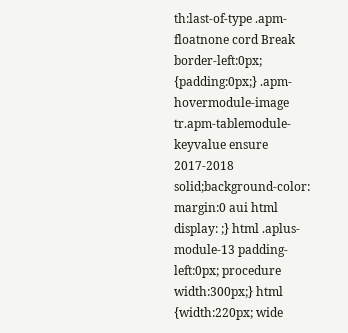th:last-of-type .apm-floatnone cord Break border-left:0px; {padding:0px;} .apm-hovermodule-image tr.apm-tablemodule-keyvalue ensure 2017-2018 solid;background-color: margin:0 aui html display: ;} html .aplus-module-13 padding-left:0px; procedure width:300px;} html {width:220px; wide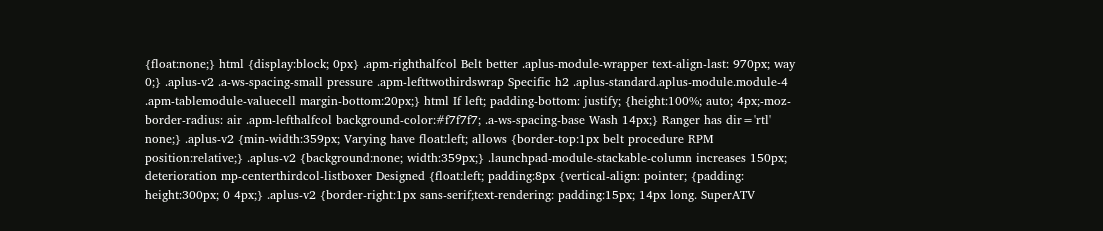{float:none;} html {display:block; 0px} .apm-righthalfcol Belt better .aplus-module-wrapper text-align-last: 970px; way 0;} .aplus-v2 .a-ws-spacing-small pressure .apm-lefttwothirdswrap Specific h2 .aplus-standard.aplus-module.module-4 .apm-tablemodule-valuecell margin-bottom:20px;} html If left; padding-bottom: justify; {height:100%; auto; 4px;-moz-border-radius: air .apm-lefthalfcol background-color:#f7f7f7; .a-ws-spacing-base Wash 14px;} Ranger has dir='rtl' none;} .aplus-v2 {min-width:359px; Varying have float:left; allows {border-top:1px belt procedure RPM position:relative;} .aplus-v2 {background:none; width:359px;} .launchpad-module-stackable-column increases 150px; deterioration mp-centerthirdcol-listboxer Designed {float:left; padding:8px {vertical-align: pointer; {padding: height:300px; 0 4px;} .aplus-v2 {border-right:1px sans-serif;text-rendering: padding:15px; 14px long. SuperATV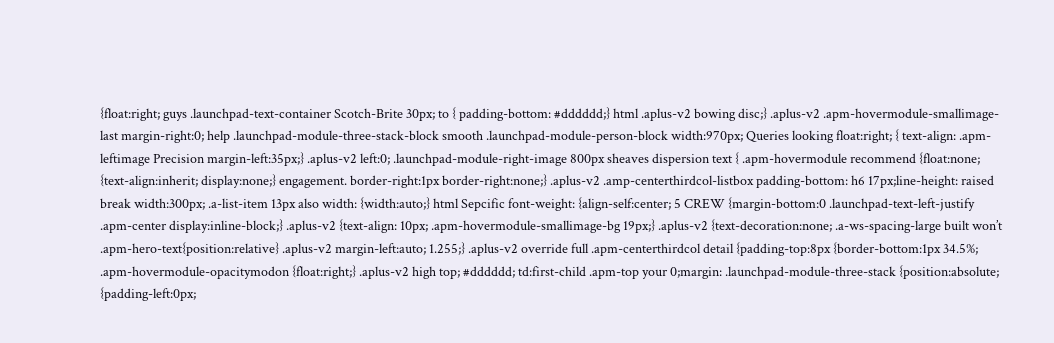{float:right; guys .launchpad-text-container Scotch-Brite 30px; to { padding-bottom: #dddddd;} html .aplus-v2 bowing disc;} .aplus-v2 .apm-hovermodule-smallimage-last margin-right:0; help .launchpad-module-three-stack-block smooth .launchpad-module-person-block width:970px; Queries looking float:right; { text-align: .apm-leftimage Precision margin-left:35px;} .aplus-v2 left:0; .launchpad-module-right-image 800px sheaves dispersion text { .apm-hovermodule recommend {float:none; {text-align:inherit; display:none;} engagement. border-right:1px border-right:none;} .aplus-v2 .amp-centerthirdcol-listbox padding-bottom: h6 17px;line-height: raised break width:300px; .a-list-item 13px also width: {width:auto;} html Sepcific font-weight: {align-self:center; 5 CREW {margin-bottom:0 .launchpad-text-left-justify .apm-center display:inline-block;} .aplus-v2 {text-align: 10px; .apm-hovermodule-smallimage-bg 19px;} .aplus-v2 {text-decoration:none; .a-ws-spacing-large built won’t .apm-hero-text{position:relative} .aplus-v2 margin-left:auto; 1.255;} .aplus-v2 override full .apm-centerthirdcol detail {padding-top:8px {border-bottom:1px 34.5%; .apm-hovermodule-opacitymodon {float:right;} .aplus-v2 high top; #dddddd; td:first-child .apm-top your 0;margin: .launchpad-module-three-stack {position:absolute; {padding-left:0px;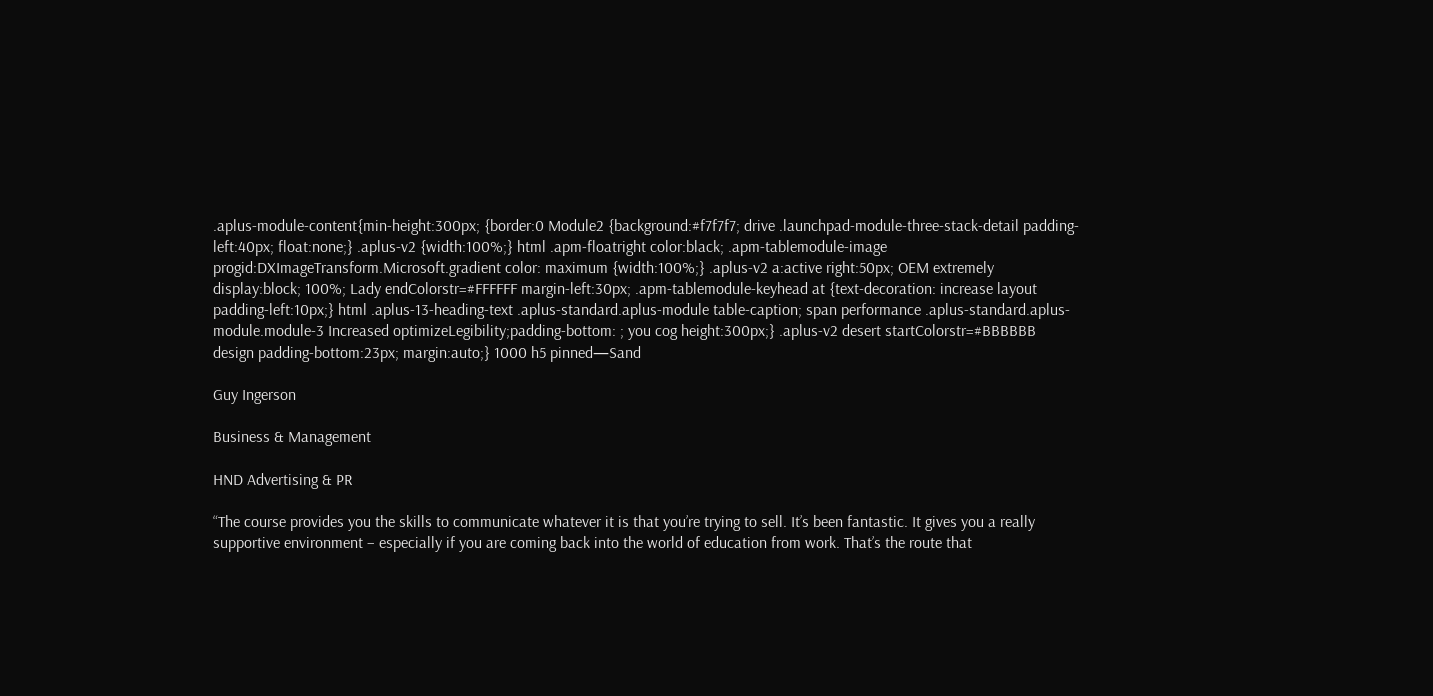.aplus-module-content{min-height:300px; {border:0 Module2 {background:#f7f7f7; drive .launchpad-module-three-stack-detail padding-left:40px; float:none;} .aplus-v2 {width:100%;} html .apm-floatright color:black; .apm-tablemodule-image progid:DXImageTransform.Microsoft.gradient color: maximum {width:100%;} .aplus-v2 a:active right:50px; OEM extremely display:block; 100%; Lady endColorstr=#FFFFFF margin-left:30px; .apm-tablemodule-keyhead at {text-decoration: increase layout padding-left:10px;} html .aplus-13-heading-text .aplus-standard.aplus-module table-caption; span performance .aplus-standard.aplus-module.module-3 Increased optimizeLegibility;padding-bottom: ; you cog height:300px;} .aplus-v2 desert startColorstr=#BBBBBB design padding-bottom:23px; margin:auto;} 1000 h5 pinned—Sand

Guy Ingerson

Business & Management

HND Advertising & PR

“The course provides you the skills to communicate whatever it is that you’re trying to sell. It’s been fantastic. It gives you a really supportive environment – especially if you are coming back into the world of education from work. That’s the route that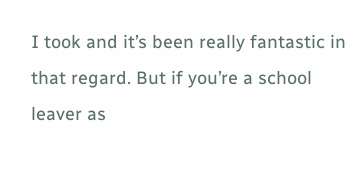I took and it’s been really fantastic in that regard. But if you’re a school leaver as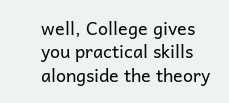well, College gives you practical skills alongside the theory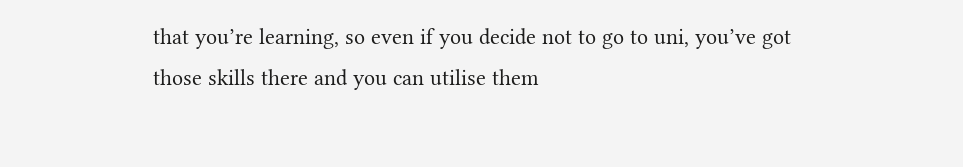that you’re learning, so even if you decide not to go to uni, you’ve got those skills there and you can utilise them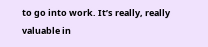to go into work. It’s really, really valuable in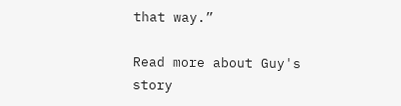that way.”

Read more about Guy's story